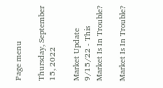Page menu

Thursday, September 15, 2022

Market Update 9/15/22 - This Market Is In Trouble?

Market Is In Trouble?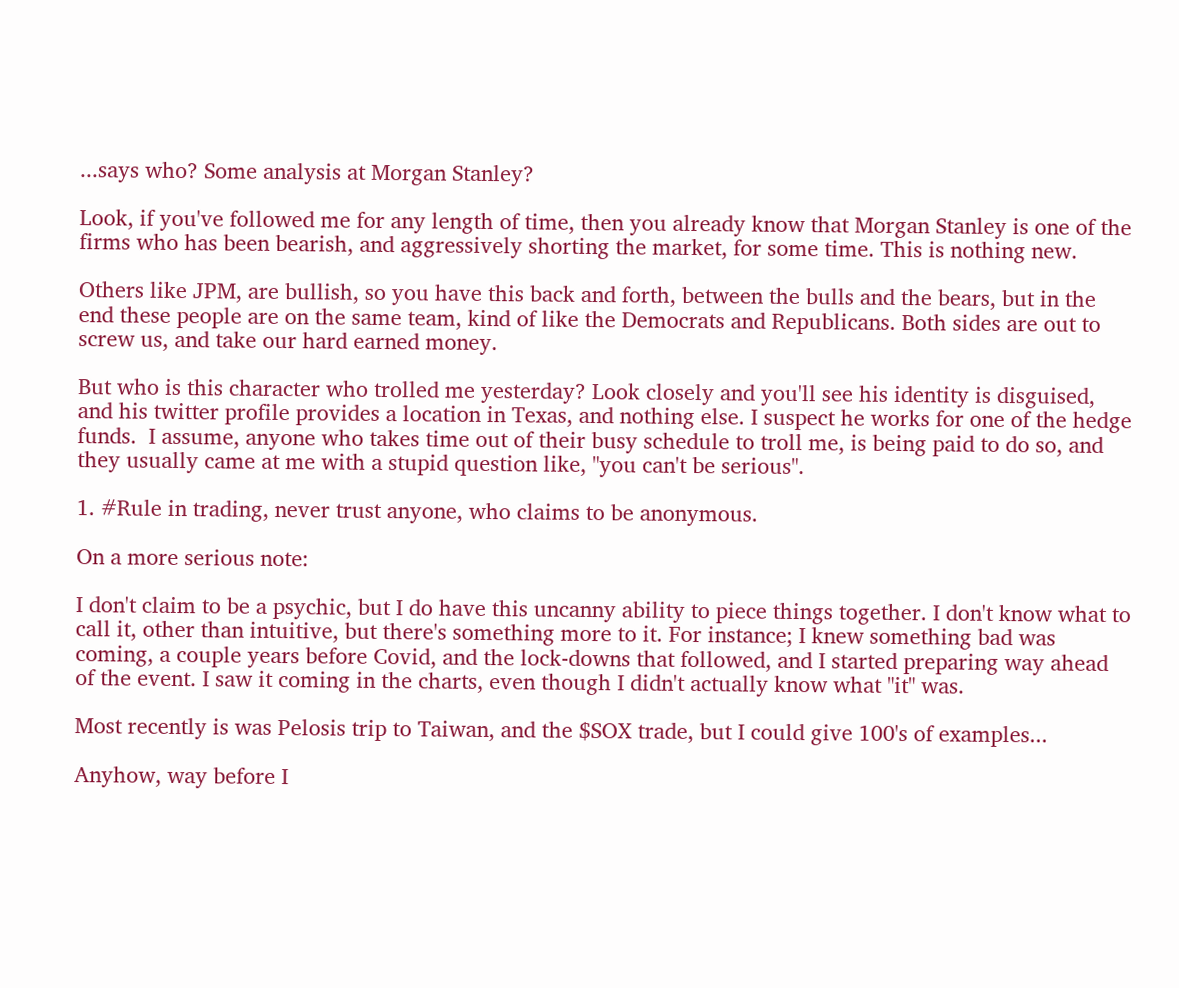...says who? Some analysis at Morgan Stanley?

Look, if you've followed me for any length of time, then you already know that Morgan Stanley is one of the firms who has been bearish, and aggressively shorting the market, for some time. This is nothing new.

Others like JPM, are bullish, so you have this back and forth, between the bulls and the bears, but in the end these people are on the same team, kind of like the Democrats and Republicans. Both sides are out to screw us, and take our hard earned money.

But who is this character who trolled me yesterday? Look closely and you'll see his identity is disguised, and his twitter profile provides a location in Texas, and nothing else. I suspect he works for one of the hedge funds.  I assume, anyone who takes time out of their busy schedule to troll me, is being paid to do so, and they usually came at me with a stupid question like, "you can't be serious".

1. #Rule in trading, never trust anyone, who claims to be anonymous.

On a more serious note:

I don't claim to be a psychic, but I do have this uncanny ability to piece things together. I don't know what to call it, other than intuitive, but there's something more to it. For instance; I knew something bad was coming, a couple years before Covid, and the lock-downs that followed, and I started preparing way ahead of the event. I saw it coming in the charts, even though I didn't actually know what "it" was.

Most recently is was Pelosis trip to Taiwan, and the $SOX trade, but I could give 100's of examples...

Anyhow, way before I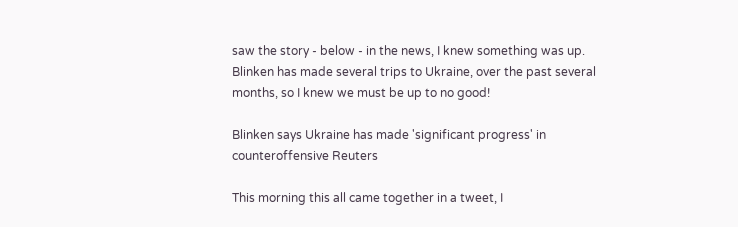saw the story - below - in the news, I knew something was up.  Blinken has made several trips to Ukraine, over the past several months, so I knew we must be up to no good!

Blinken says Ukraine has made 'significant progress' in counteroffensive Reuters

This morning this all came together in a tweet, I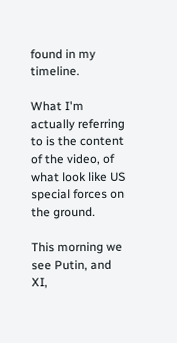found in my timeline.

What I'm actually referring to is the content of the video, of what look like US special forces on the ground.

This morning we see Putin, and XI,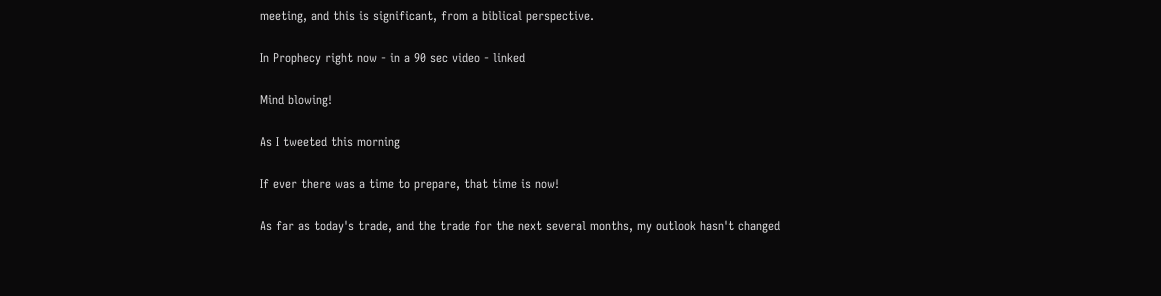meeting, and this is significant, from a biblical perspective.

In Prophecy right now - in a 90 sec video - linked

Mind blowing!

As I tweeted this morning

If ever there was a time to prepare, that time is now!

As far as today's trade, and the trade for the next several months, my outlook hasn't changed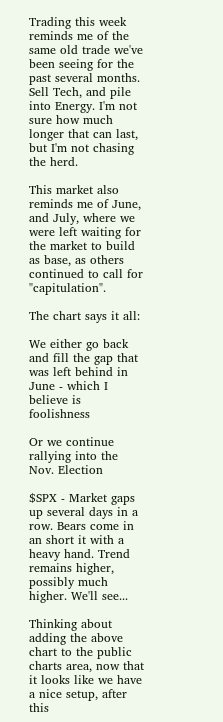Trading this week reminds me of the same old trade we've been seeing for the past several months. Sell Tech, and pile into Energy. I'm not sure how much longer that can last, but I'm not chasing the herd.

This market also reminds me of June, and July, where we were left waiting for the market to build as base, as others continued to call for "capitulation".

The chart says it all:

We either go back and fill the gap that was left behind in June - which I believe is foolishness

Or we continue rallying into the Nov. Election

$SPX - Market gaps up several days in a row. Bears come in an short it with a heavy hand. Trend remains higher, possibly much higher. We'll see...

Thinking about adding the above chart to the public charts area, now that it looks like we have a nice setup, after this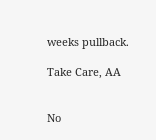weeks pullback.

Take Care, AA


No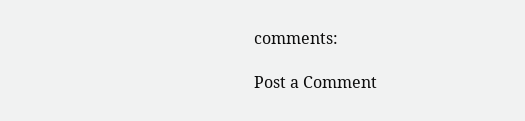comments:

Post a Comment